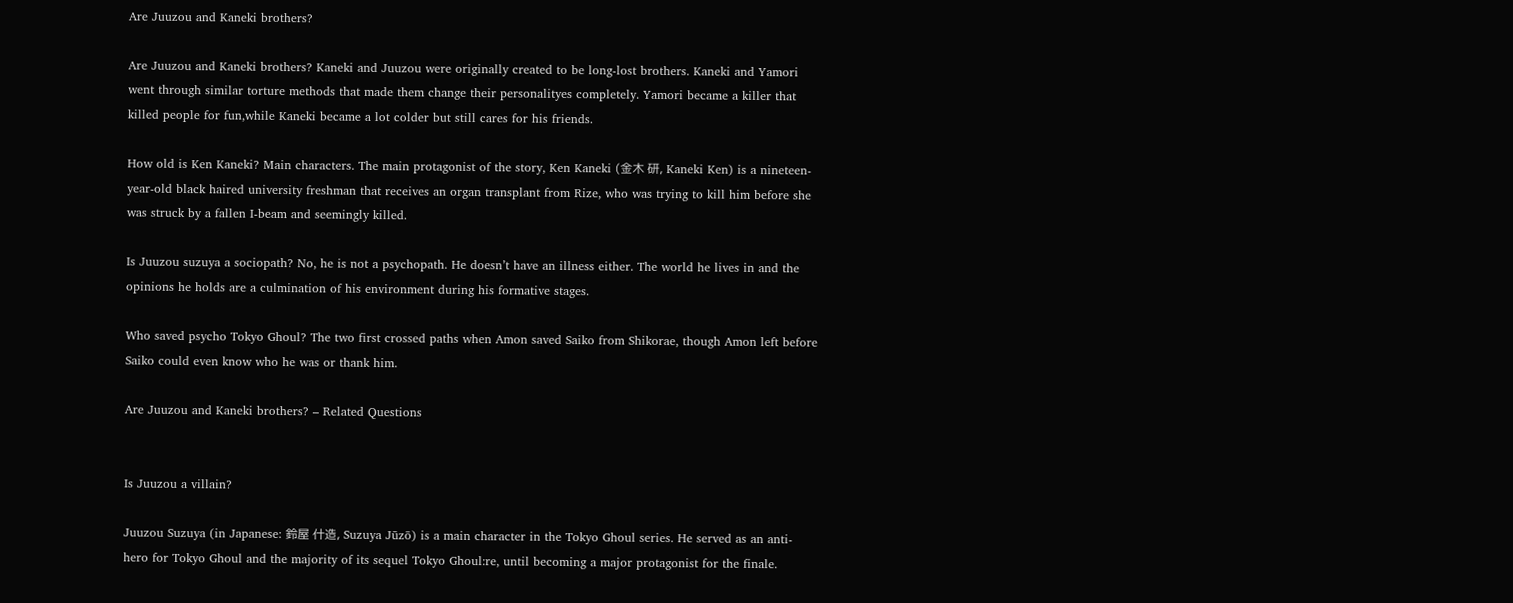Are Juuzou and Kaneki brothers?

Are Juuzou and Kaneki brothers? Kaneki and Juuzou were originally created to be long-lost brothers. Kaneki and Yamori went through similar torture methods that made them change their personalityes completely. Yamori became a killer that killed people for fun,while Kaneki became a lot colder but still cares for his friends.

How old is Ken Kaneki? Main characters. The main protagonist of the story, Ken Kaneki (金木 研, Kaneki Ken) is a nineteen-year-old black haired university freshman that receives an organ transplant from Rize, who was trying to kill him before she was struck by a fallen I-beam and seemingly killed.

Is Juuzou suzuya a sociopath? No, he is not a psychopath. He doesn’t have an illness either. The world he lives in and the opinions he holds are a culmination of his environment during his formative stages.

Who saved psycho Tokyo Ghoul? The two first crossed paths when Amon saved Saiko from Shikorae, though Amon left before Saiko could even know who he was or thank him.

Are Juuzou and Kaneki brothers? – Related Questions


Is Juuzou a villain?

Juuzou Suzuya (in Japanese: 鈴屋 什造, Suzuya Jūzō) is a main character in the Tokyo Ghoul series. He served as an anti-hero for Tokyo Ghoul and the majority of its sequel Tokyo Ghoul:re, until becoming a major protagonist for the finale.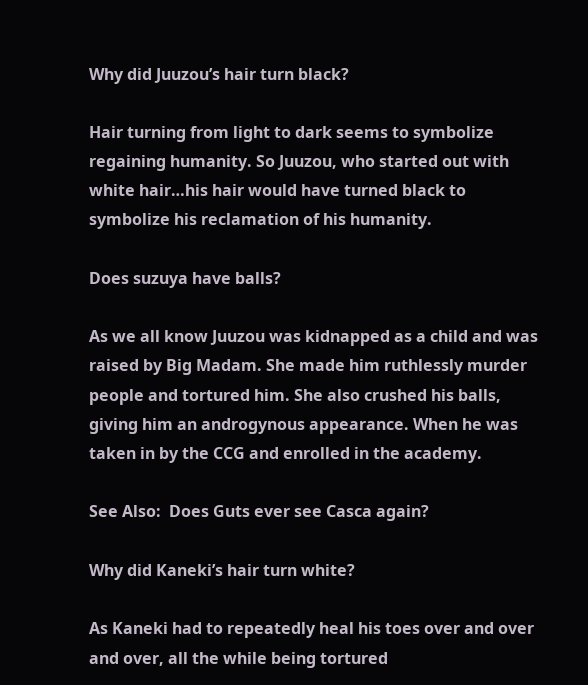Why did Juuzou’s hair turn black?

Hair turning from light to dark seems to symbolize regaining humanity. So Juuzou, who started out with white hair…his hair would have turned black to symbolize his reclamation of his humanity.

Does suzuya have balls?

As we all know Juuzou was kidnapped as a child and was raised by Big Madam. She made him ruthlessly murder people and tortured him. She also crushed his balls, giving him an androgynous appearance. When he was taken in by the CCG and enrolled in the academy.

See Also:  Does Guts ever see Casca again?

Why did Kaneki’s hair turn white?

As Kaneki had to repeatedly heal his toes over and over and over, all the while being tortured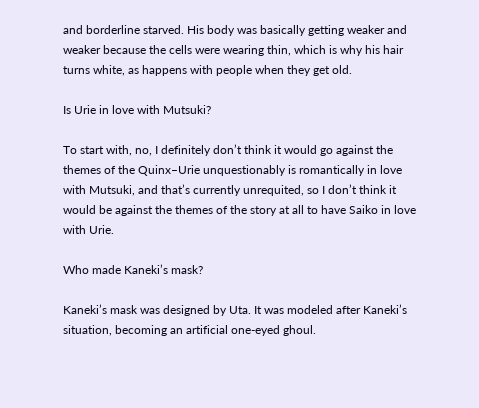and borderline starved. His body was basically getting weaker and weaker because the cells were wearing thin, which is why his hair turns white, as happens with people when they get old.

Is Urie in love with Mutsuki?

To start with, no, I definitely don’t think it would go against the themes of the Quinx–Urie unquestionably is romantically in love with Mutsuki, and that’s currently unrequited, so I don’t think it would be against the themes of the story at all to have Saiko in love with Urie.

Who made Kaneki’s mask?

Kaneki’s mask was designed by Uta. It was modeled after Kaneki’s situation, becoming an artificial one-eyed ghoul.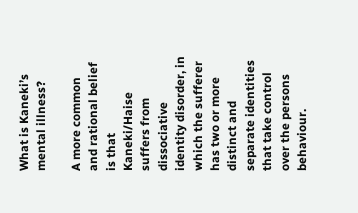What is Kaneki’s mental illness?

A more common and rational belief is that Kaneki/Haise suffers from dissociative identity disorder, in which the sufferer has two or more distinct and separate identities that take control over the persons behaviour.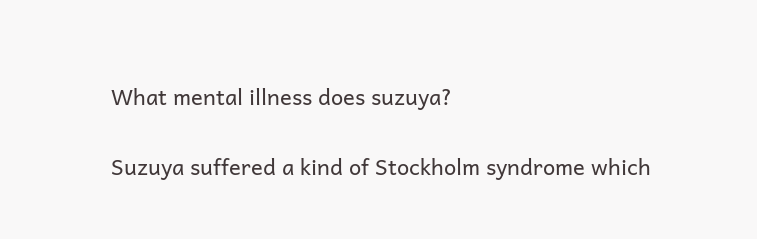What mental illness does suzuya?

Suzuya suffered a kind of Stockholm syndrome which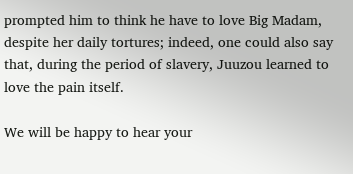prompted him to think he have to love Big Madam, despite her daily tortures; indeed, one could also say that, during the period of slavery, Juuzou learned to love the pain itself.

We will be happy to hear your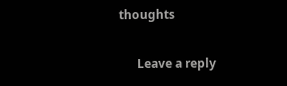thoughts

      Leave a reply